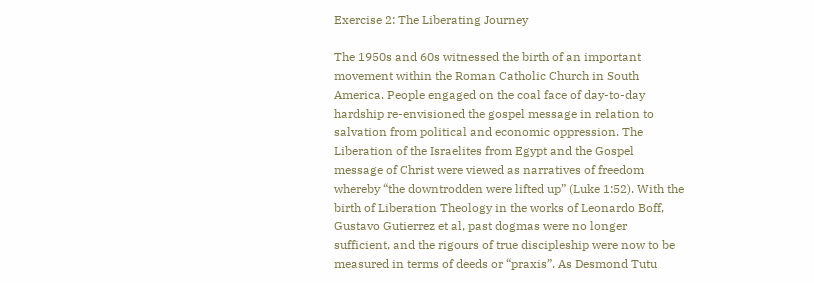Exercise 2: The Liberating Journey

The 1950s and 60s witnessed the birth of an important movement within the Roman Catholic Church in South America. People engaged on the coal face of day-to-day hardship re-envisioned the gospel message in relation to salvation from political and economic oppression. The Liberation of the Israelites from Egypt and the Gospel message of Christ were viewed as narratives of freedom whereby “the downtrodden were lifted up” (Luke 1:52). With the birth of Liberation Theology in the works of Leonardo Boff, Gustavo Gutierrez et al, past dogmas were no longer sufficient, and the rigours of true discipleship were now to be measured in terms of deeds or “praxis”. As Desmond Tutu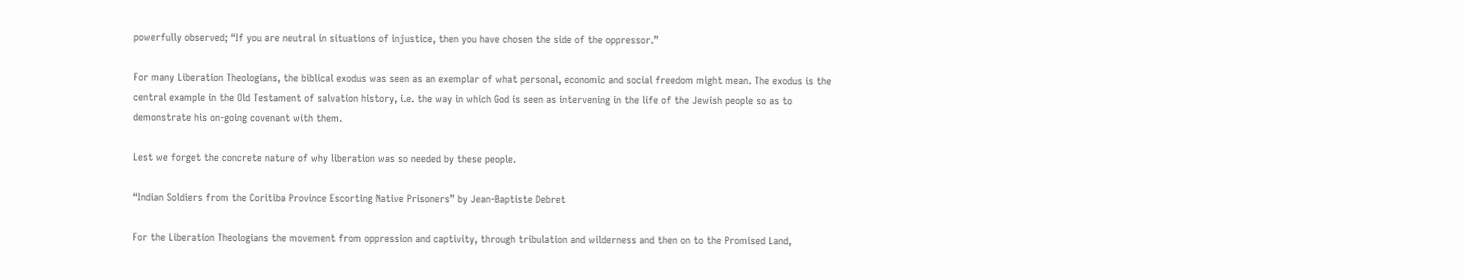powerfully observed; “If you are neutral in situations of injustice, then you have chosen the side of the oppressor.”

For many Liberation Theologians, the biblical exodus was seen as an exemplar of what personal, economic and social freedom might mean. The exodus is the central example in the Old Testament of salvation history, i.e. the way in which God is seen as intervening in the life of the Jewish people so as to demonstrate his on-going covenant with them.

Lest we forget the concrete nature of why liberation was so needed by these people.

“Indian Soldiers from the Coritiba Province Escorting Native Prisoners” by Jean-Baptiste Debret

For the Liberation Theologians the movement from oppression and captivity, through tribulation and wilderness and then on to the Promised Land,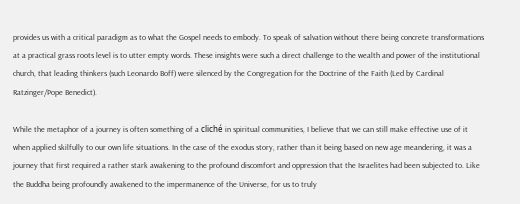provides us with a critical paradigm as to what the Gospel needs to embody. To speak of salvation without there being concrete transformations at a practical grass roots level is to utter empty words. These insights were such a direct challenge to the wealth and power of the institutional church, that leading thinkers (such Leonardo Boff) were silenced by the Congregation for the Doctrine of the Faith (Led by Cardinal Ratzinger/Pope Benedict).

While the metaphor of a journey is often something of a cliché in spiritual communities, I believe that we can still make effective use of it when applied skilfully to our own life situations. In the case of the exodus story, rather than it being based on new age meandering, it was a journey that first required a rather stark awakening to the profound discomfort and oppression that the Israelites had been subjected to. Like the Buddha being profoundly awakened to the impermanence of the Universe, for us to truly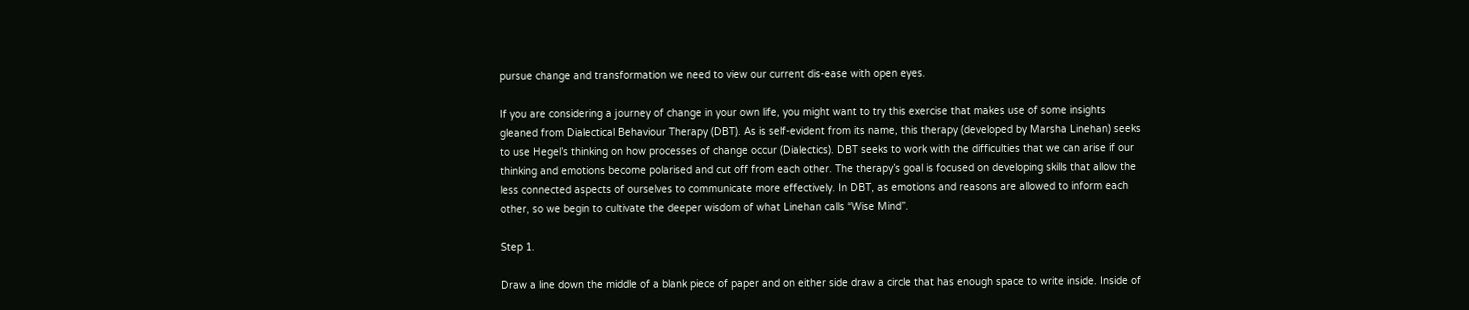pursue change and transformation we need to view our current dis-ease with open eyes.

If you are considering a journey of change in your own life, you might want to try this exercise that makes use of some insights gleaned from Dialectical Behaviour Therapy (DBT). As is self-evident from its name, this therapy (developed by Marsha Linehan) seeks to use Hegel’s thinking on how processes of change occur (Dialectics). DBT seeks to work with the difficulties that we can arise if our thinking and emotions become polarised and cut off from each other. The therapy’s goal is focused on developing skills that allow the less connected aspects of ourselves to communicate more effectively. In DBT, as emotions and reasons are allowed to inform each other, so we begin to cultivate the deeper wisdom of what Linehan calls “Wise Mind”.

Step 1.

Draw a line down the middle of a blank piece of paper and on either side draw a circle that has enough space to write inside. Inside of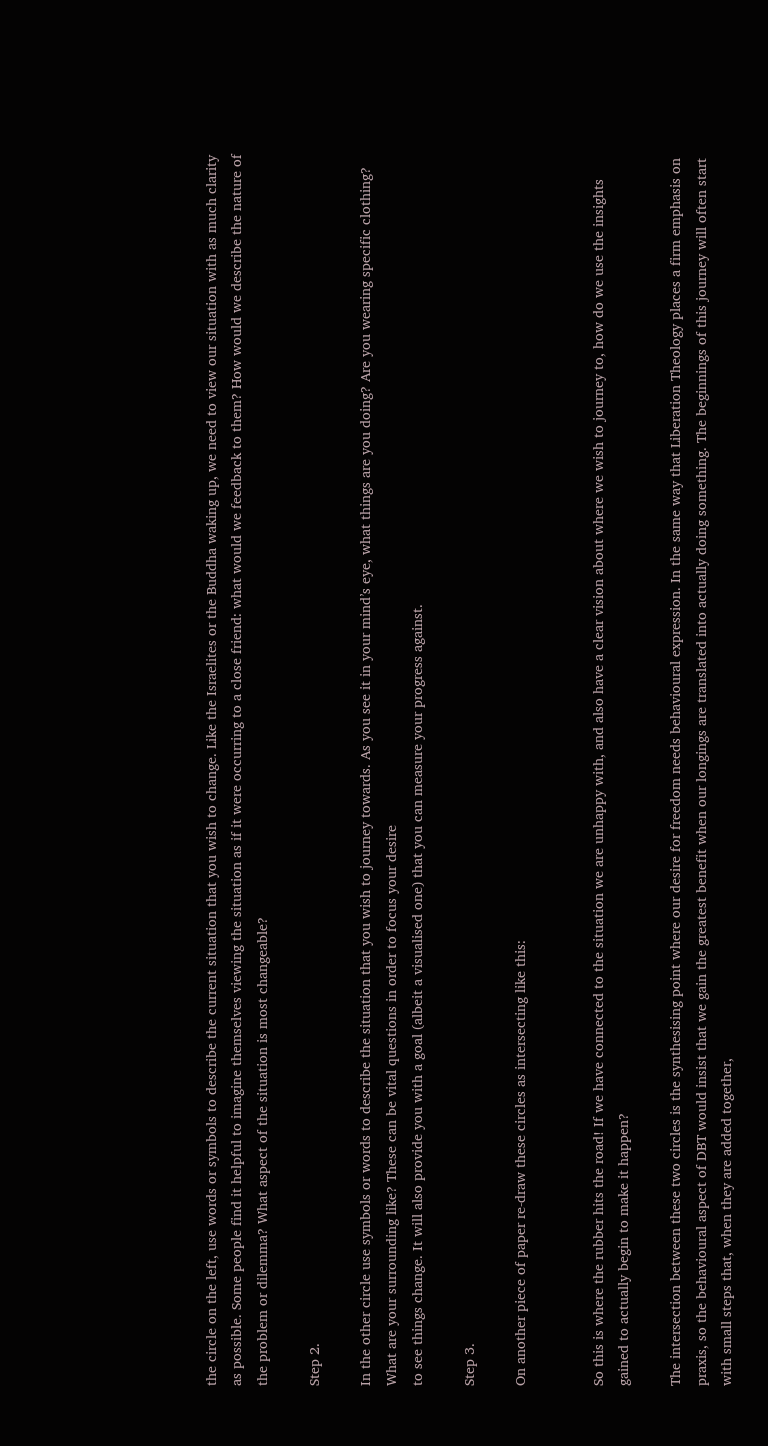the circle on the left, use words or symbols to describe the current situation that you wish to change. Like the Israelites or the Buddha waking up, we need to view our situation with as much clarity as possible. Some people find it helpful to imagine themselves viewing the situation as if it were occurring to a close friend: what would we feedback to them? How would we describe the nature of the problem or dilemma? What aspect of the situation is most changeable?

Step 2.

In the other circle use symbols or words to describe the situation that you wish to journey towards. As you see it in your mind’s eye, what things are you doing? Are you wearing specific clothing? What are your surrounding like? These can be vital questions in order to focus your desire
to see things change. It will also provide you with a goal (albeit a visualised one) that you can measure your progress against.

Step 3.

On another piece of paper re-draw these circles as intersecting like this:


So this is where the rubber hits the road! If we have connected to the situation we are unhappy with, and also have a clear vision about where we wish to journey to, how do we use the insights gained to actually begin to make it happen?

The intersection between these two circles is the synthesising point where our desire for freedom needs behavioural expression. In the same way that Liberation Theology places a firm emphasis on praxis, so the behavioural aspect of DBT would insist that we gain the greatest benefit when our longings are translated into actually doing something. The beginnings of this journey will often start with small steps that, when they are added together,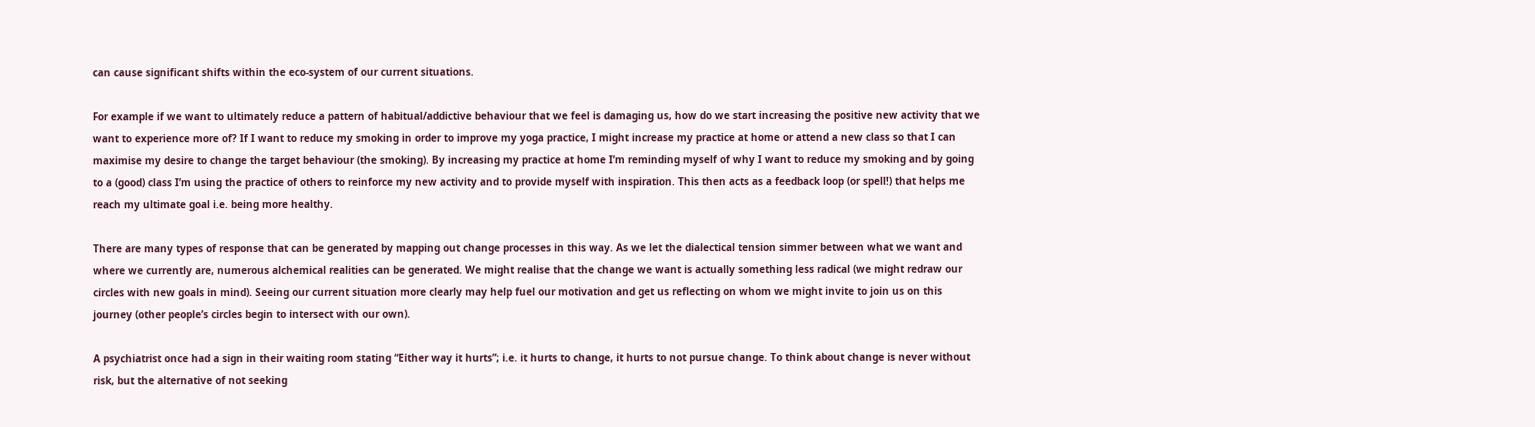can cause significant shifts within the eco-system of our current situations.

For example if we want to ultimately reduce a pattern of habitual/addictive behaviour that we feel is damaging us, how do we start increasing the positive new activity that we want to experience more of? If I want to reduce my smoking in order to improve my yoga practice, I might increase my practice at home or attend a new class so that I can maximise my desire to change the target behaviour (the smoking). By increasing my practice at home I’m reminding myself of why I want to reduce my smoking and by going to a (good) class I’m using the practice of others to reinforce my new activity and to provide myself with inspiration. This then acts as a feedback loop (or spell!) that helps me reach my ultimate goal i.e. being more healthy.

There are many types of response that can be generated by mapping out change processes in this way. As we let the dialectical tension simmer between what we want and where we currently are, numerous alchemical realities can be generated. We might realise that the change we want is actually something less radical (we might redraw our circles with new goals in mind). Seeing our current situation more clearly may help fuel our motivation and get us reflecting on whom we might invite to join us on this journey (other people’s circles begin to intersect with our own).

A psychiatrist once had a sign in their waiting room stating “Either way it hurts”; i.e. it hurts to change, it hurts to not pursue change. To think about change is never without risk, but the alternative of not seeking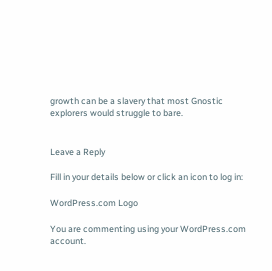growth can be a slavery that most Gnostic explorers would struggle to bare.


Leave a Reply

Fill in your details below or click an icon to log in:

WordPress.com Logo

You are commenting using your WordPress.com account.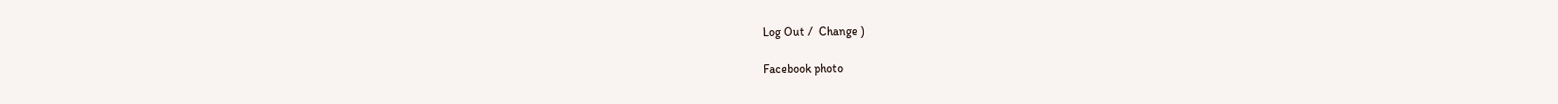Log Out /  Change )

Facebook photo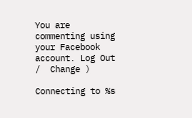You are commenting using your Facebook account. Log Out /  Change )

Connecting to %s